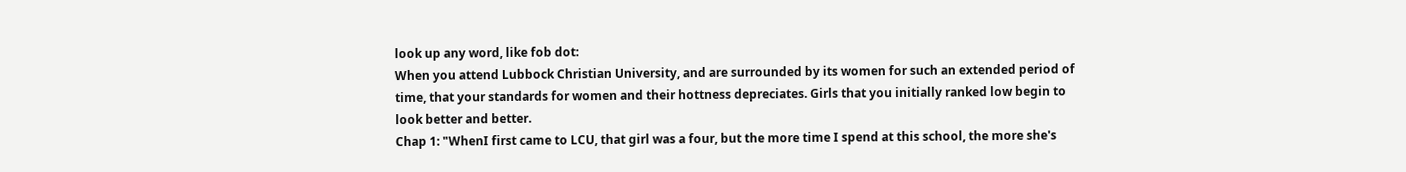look up any word, like fob dot:
When you attend Lubbock Christian University, and are surrounded by its women for such an extended period of time, that your standards for women and their hottness depreciates. Girls that you initially ranked low begin to look better and better.
Chap 1: "WhenI first came to LCU, that girl was a four, but the more time I spend at this school, the more she's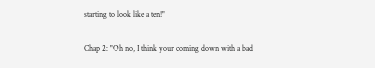starting to look like a ten!"

Chap 2: "Oh no, I think your coming down with a bad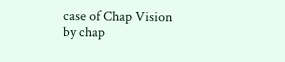case of Chap Vision
by chap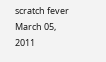scratch fever March 05, 2011